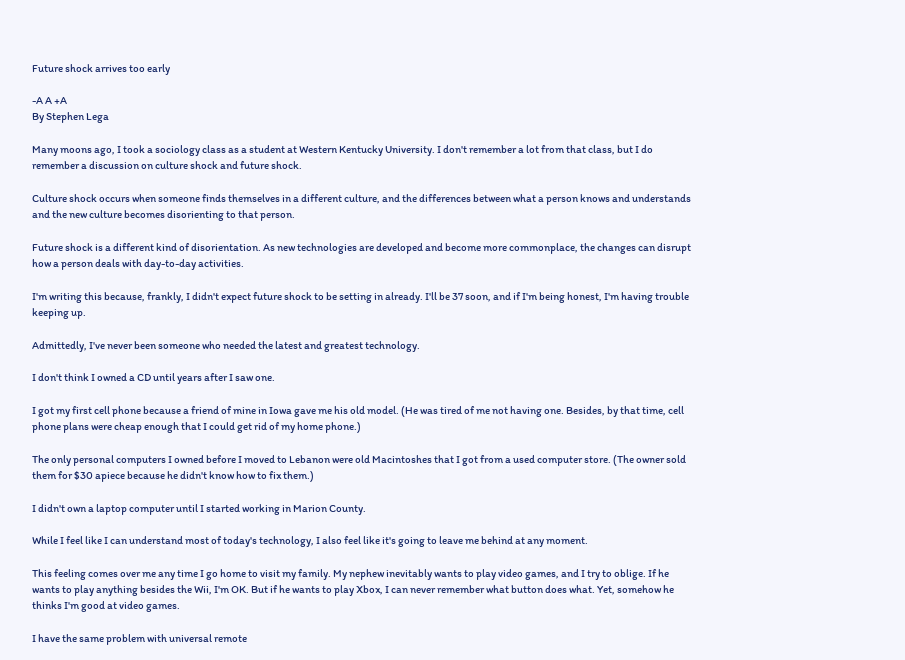Future shock arrives too early

-A A +A
By Stephen Lega

Many moons ago, I took a sociology class as a student at Western Kentucky University. I don't remember a lot from that class, but I do remember a discussion on culture shock and future shock.

Culture shock occurs when someone finds themselves in a different culture, and the differences between what a person knows and understands and the new culture becomes disorienting to that person.

Future shock is a different kind of disorientation. As new technologies are developed and become more commonplace, the changes can disrupt how a person deals with day-to-day activities.

I'm writing this because, frankly, I didn't expect future shock to be setting in already. I'll be 37 soon, and if I'm being honest, I'm having trouble keeping up.

Admittedly, I've never been someone who needed the latest and greatest technology.

I don't think I owned a CD until years after I saw one.

I got my first cell phone because a friend of mine in Iowa gave me his old model. (He was tired of me not having one. Besides, by that time, cell phone plans were cheap enough that I could get rid of my home phone.)

The only personal computers I owned before I moved to Lebanon were old Macintoshes that I got from a used computer store. (The owner sold them for $30 apiece because he didn't know how to fix them.)

I didn't own a laptop computer until I started working in Marion County.

While I feel like I can understand most of today's technology, I also feel like it's going to leave me behind at any moment.

This feeling comes over me any time I go home to visit my family. My nephew inevitably wants to play video games, and I try to oblige. If he wants to play anything besides the Wii, I'm OK. But if he wants to play Xbox, I can never remember what button does what. Yet, somehow he thinks I'm good at video games.

I have the same problem with universal remote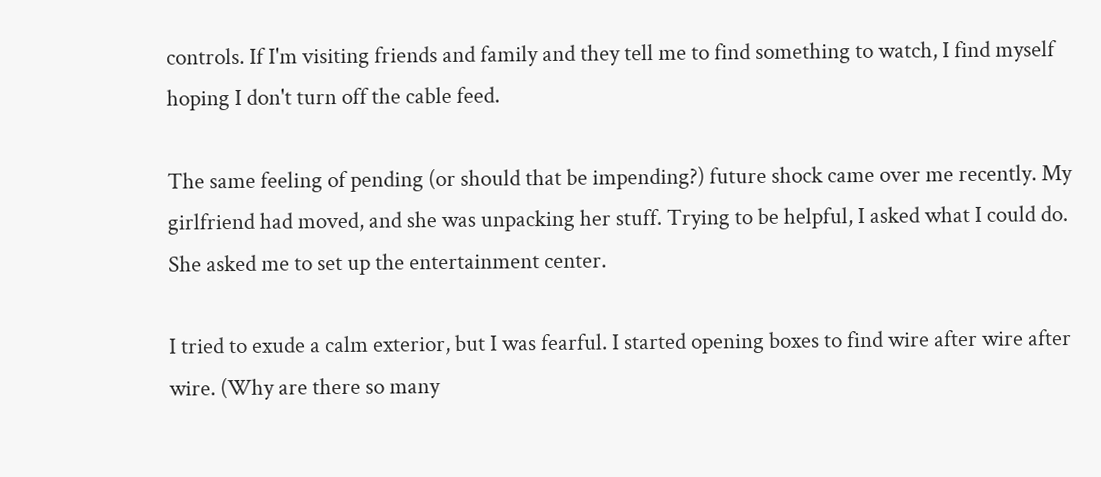controls. If I'm visiting friends and family and they tell me to find something to watch, I find myself hoping I don't turn off the cable feed.

The same feeling of pending (or should that be impending?) future shock came over me recently. My girlfriend had moved, and she was unpacking her stuff. Trying to be helpful, I asked what I could do. She asked me to set up the entertainment center.

I tried to exude a calm exterior, but I was fearful. I started opening boxes to find wire after wire after wire. (Why are there so many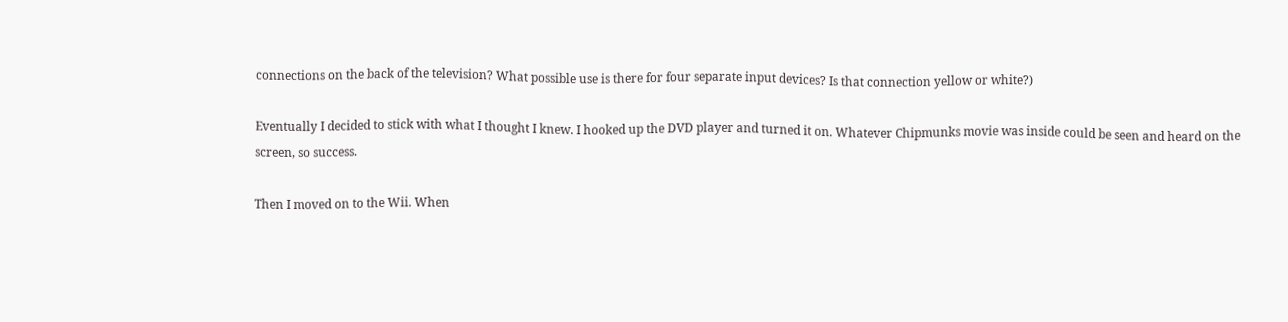connections on the back of the television? What possible use is there for four separate input devices? Is that connection yellow or white?)

Eventually I decided to stick with what I thought I knew. I hooked up the DVD player and turned it on. Whatever Chipmunks movie was inside could be seen and heard on the screen, so success.

Then I moved on to the Wii. When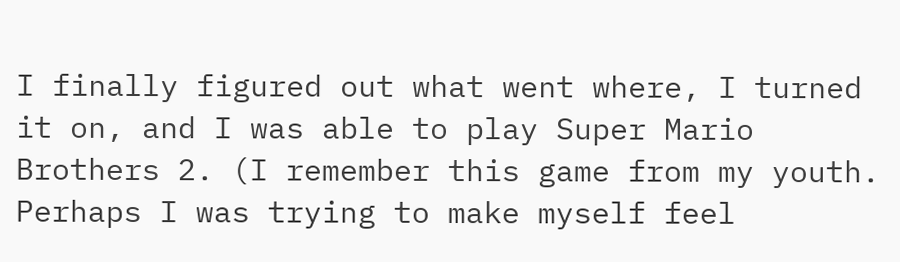I finally figured out what went where, I turned it on, and I was able to play Super Mario Brothers 2. (I remember this game from my youth. Perhaps I was trying to make myself feel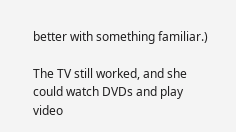better with something familiar.)

The TV still worked, and she could watch DVDs and play video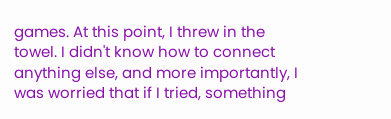games. At this point, I threw in the towel. I didn't know how to connect anything else, and more importantly, I was worried that if I tried, something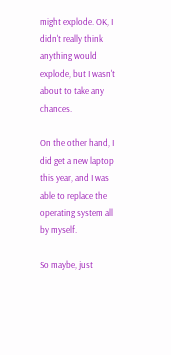might explode. OK, I didn't really think anything would explode, but I wasn't about to take any chances.

On the other hand, I did get a new laptop this year, and I was able to replace the operating system all by myself.

So maybe, just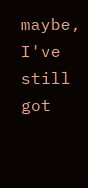maybe, I've still got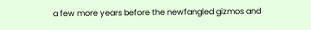a few more years before the newfangled gizmos and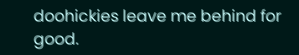doohickies leave me behind for good.